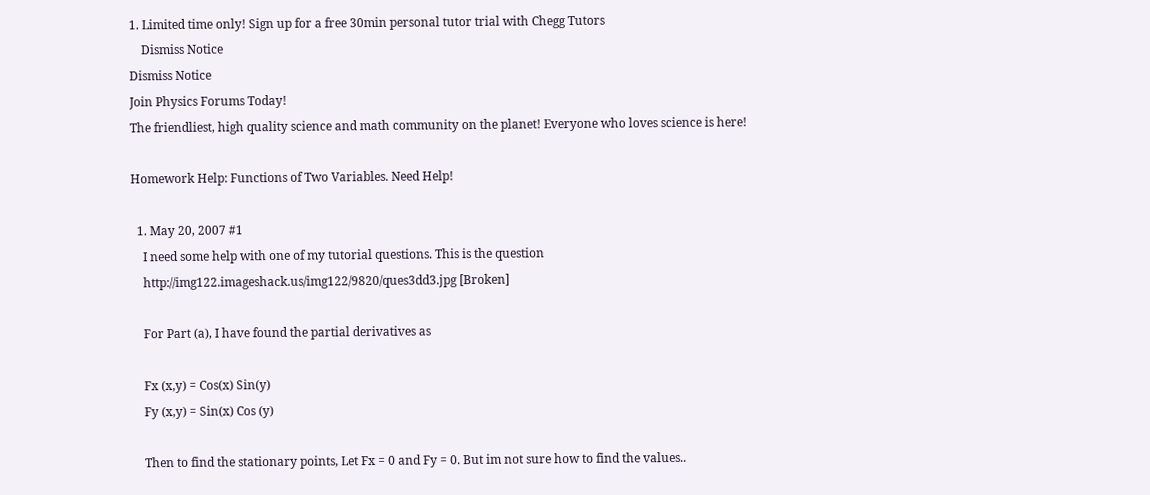1. Limited time only! Sign up for a free 30min personal tutor trial with Chegg Tutors
    Dismiss Notice
Dismiss Notice
Join Physics Forums Today!
The friendliest, high quality science and math community on the planet! Everyone who loves science is here!

Homework Help: Functions of Two Variables. Need Help!

  1. May 20, 2007 #1
    I need some help with one of my tutorial questions. This is the question
    http://img122.imageshack.us/img122/9820/ques3dd3.jpg [Broken]

    For Part (a), I have found the partial derivatives as

    Fx (x,y) = Cos(x) Sin(y)
    Fy (x,y) = Sin(x) Cos (y)

    Then to find the stationary points, Let Fx = 0 and Fy = 0. But im not sure how to find the values..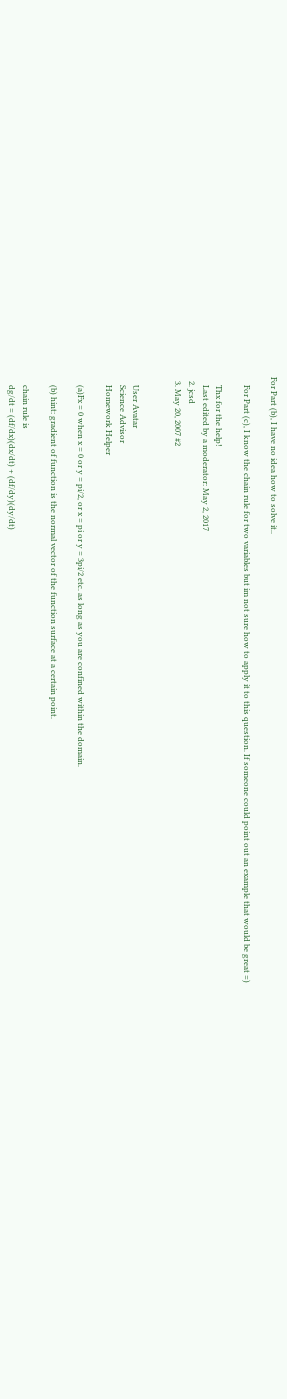For Part (b), I have no idea how to solve it..

    For Part (c), I know the chain rule for two variables but im not sure how to apply it to this question. If someone could point out an example that would be great =)

    Thx for the help!
    Last edited by a moderator: May 2, 2017
  2. jcsd
  3. May 20, 2007 #2


    User Avatar
    Science Advisor
    Homework Helper

    (a)Fx = 0 when x = 0 or y = pi/2, or x = pi or y = 3pi/2 etc. as long as you are confined within the domain.

    (b) hint: gradient of function is the normal vector of the function surface at a certain point.

    chain rule is
    dg/dt = (df/dx)(dx/dt) + (df/dy)(dy/dt)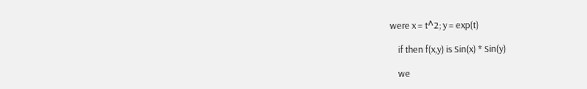were x = t^2; y = exp(t)

    if then f(x,y) is Sin(x) * Sin(y)

    we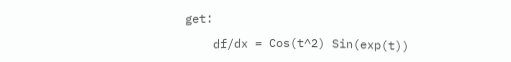get:

    df/dx = Cos(t^2) Sin(exp(t))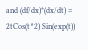and (df/dx)*(dx/dt) = 2tCos(t^2) Sin(exp(t))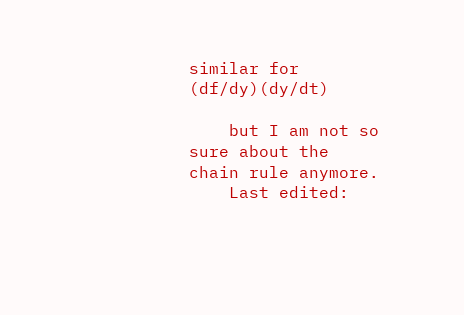similar for (df/dy)(dy/dt)

    but I am not so sure about the chain rule anymore.
    Last edited: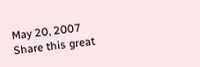May 20, 2007
Share this great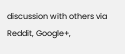discussion with others via Reddit, Google+,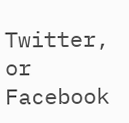Twitter, or Facebook